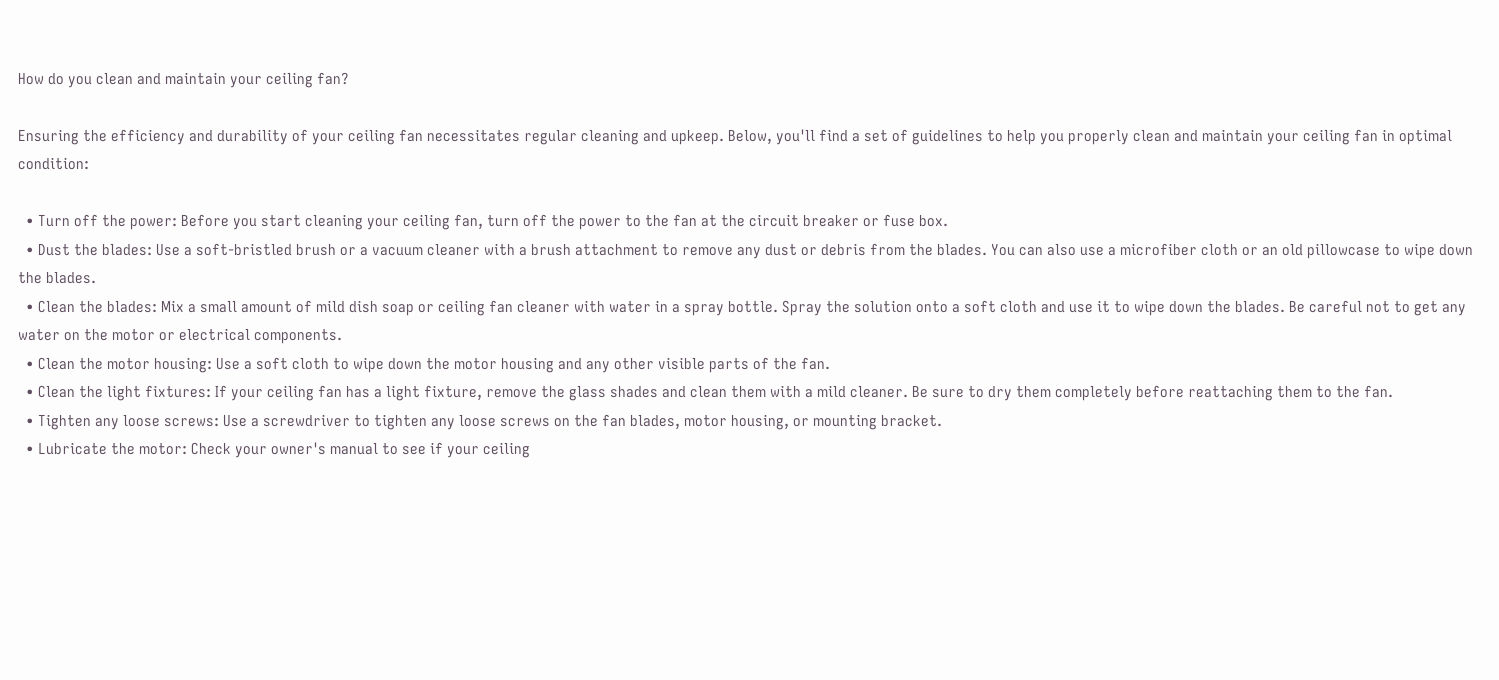How do you clean and maintain your ceiling fan?

Ensuring the efficiency and durability of your ceiling fan necessitates regular cleaning and upkeep. Below, you'll find a set of guidelines to help you properly clean and maintain your ceiling fan in optimal condition:

  • Turn off the power: Before you start cleaning your ceiling fan, turn off the power to the fan at the circuit breaker or fuse box.
  • Dust the blades: Use a soft-bristled brush or a vacuum cleaner with a brush attachment to remove any dust or debris from the blades. You can also use a microfiber cloth or an old pillowcase to wipe down the blades.
  • Clean the blades: Mix a small amount of mild dish soap or ceiling fan cleaner with water in a spray bottle. Spray the solution onto a soft cloth and use it to wipe down the blades. Be careful not to get any water on the motor or electrical components.
  • Clean the motor housing: Use a soft cloth to wipe down the motor housing and any other visible parts of the fan.
  • Clean the light fixtures: If your ceiling fan has a light fixture, remove the glass shades and clean them with a mild cleaner. Be sure to dry them completely before reattaching them to the fan.
  • Tighten any loose screws: Use a screwdriver to tighten any loose screws on the fan blades, motor housing, or mounting bracket.
  • Lubricate the motor: Check your owner's manual to see if your ceiling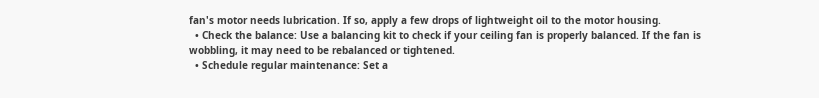fan's motor needs lubrication. If so, apply a few drops of lightweight oil to the motor housing.
  • Check the balance: Use a balancing kit to check if your ceiling fan is properly balanced. If the fan is wobbling, it may need to be rebalanced or tightened.
  • Schedule regular maintenance: Set a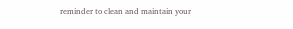reminder to clean and maintain your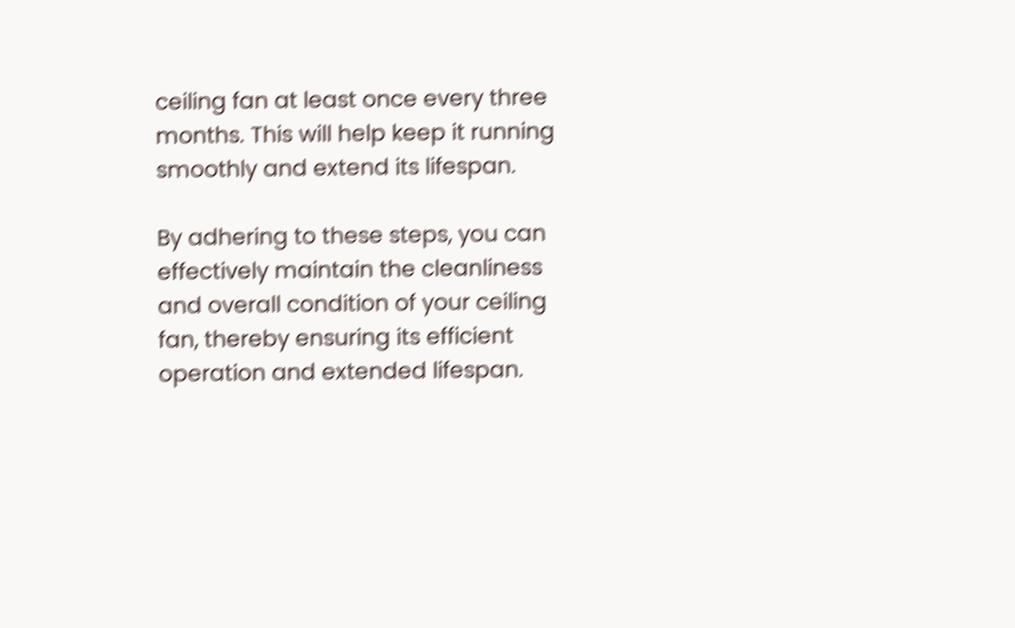ceiling fan at least once every three months. This will help keep it running smoothly and extend its lifespan.

By adhering to these steps, you can effectively maintain the cleanliness and overall condition of your ceiling fan, thereby ensuring its efficient operation and extended lifespan.